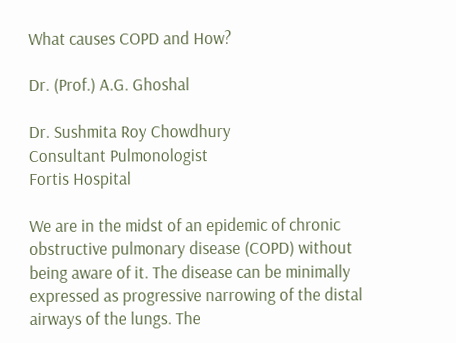What causes COPD and How?

Dr. (Prof.) A.G. Ghoshal

Dr. Sushmita Roy Chowdhury
Consultant Pulmonologist
Fortis Hospital

We are in the midst of an epidemic of chronic obstructive pulmonary disease (COPD) without being aware of it. The disease can be minimally expressed as progressive narrowing of the distal airways of the lungs. The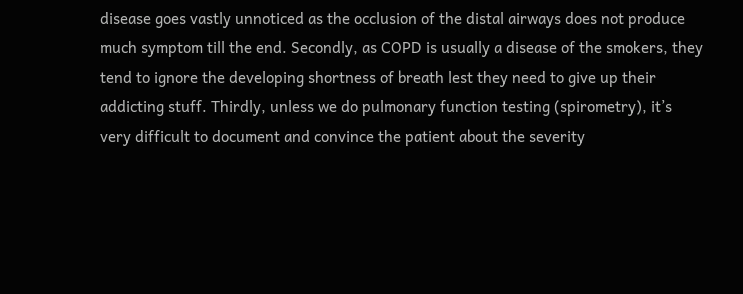disease goes vastly unnoticed as the occlusion of the distal airways does not produce much symptom till the end. Secondly, as COPD is usually a disease of the smokers, they tend to ignore the developing shortness of breath lest they need to give up their addicting stuff. Thirdly, unless we do pulmonary function testing (spirometry), it’s very difficult to document and convince the patient about the severity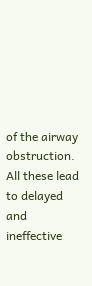of the airway obstruction. All these lead to delayed and ineffective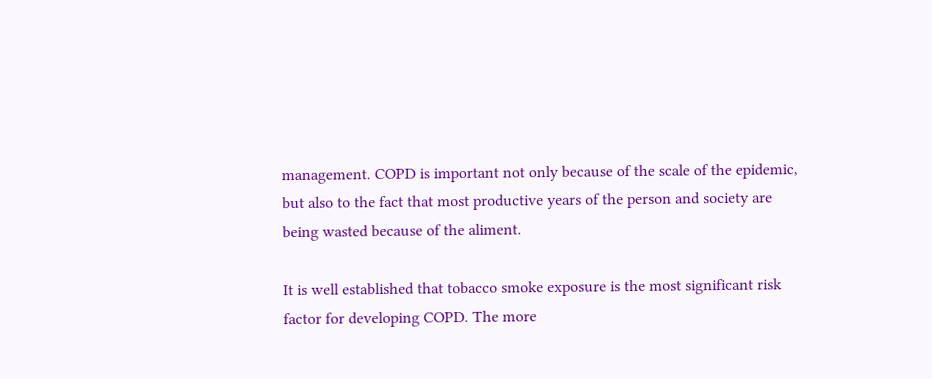management. COPD is important not only because of the scale of the epidemic, but also to the fact that most productive years of the person and society are being wasted because of the aliment.

It is well established that tobacco smoke exposure is the most significant risk factor for developing COPD. The more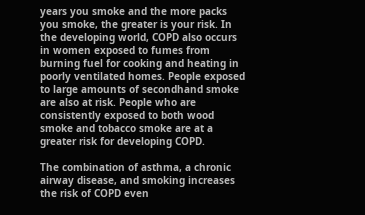years you smoke and the more packs you smoke, the greater is your risk. In the developing world, COPD also occurs in women exposed to fumes from burning fuel for cooking and heating in poorly ventilated homes. People exposed to large amounts of secondhand smoke are also at risk. People who are consistently exposed to both wood smoke and tobacco smoke are at a greater risk for developing COPD.

The combination of asthma, a chronic airway disease, and smoking increases the risk of COPD even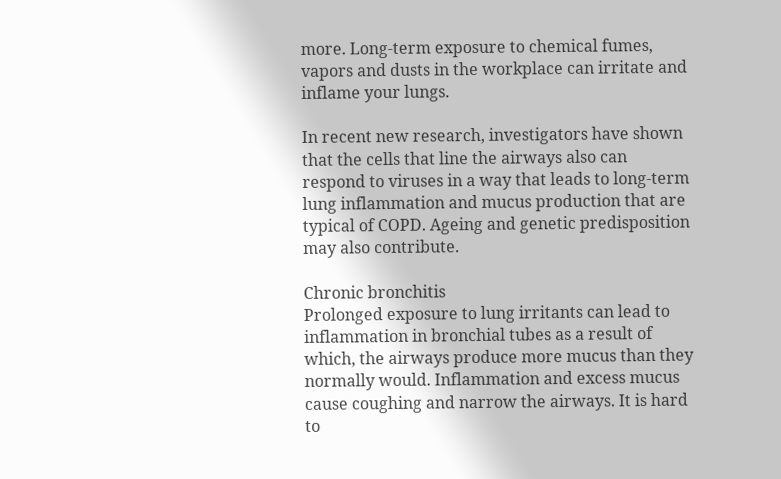more. Long-term exposure to chemical fumes, vapors and dusts in the workplace can irritate and inflame your lungs.

In recent new research, investigators have shown that the cells that line the airways also can respond to viruses in a way that leads to long-term lung inflammation and mucus production that are typical of COPD. Ageing and genetic predisposition may also contribute.

Chronic bronchitis
Prolonged exposure to lung irritants can lead to inflammation in bronchial tubes as a result of which, the airways produce more mucus than they normally would. Inflammation and excess mucus cause coughing and narrow the airways. It is hard to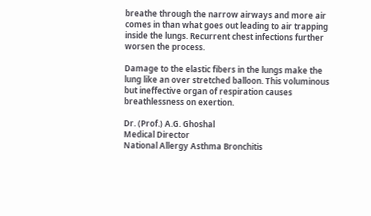breathe through the narrow airways and more air comes in than what goes out leading to air trapping inside the lungs. Recurrent chest infections further worsen the process.

Damage to the elastic fibers in the lungs make the lung like an over stretched balloon. This voluminous but ineffective organ of respiration causes breathlessness on exertion.

Dr. (Prof.) A.G. Ghoshal
Medical Director
National Allergy Asthma Bronchitis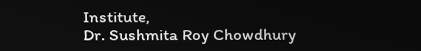Institute,
Dr. Sushmita Roy Chowdhury